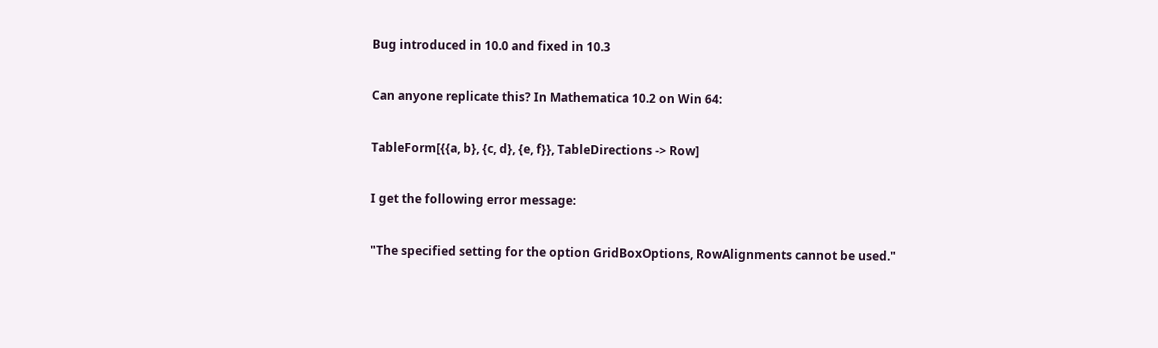Bug introduced in 10.0 and fixed in 10.3

Can anyone replicate this? In Mathematica 10.2 on Win 64:

TableForm[{{a, b}, {c, d}, {e, f}}, TableDirections -> Row]

I get the following error message:

"The specified setting for the option GridBoxOptions, RowAlignments cannot be used."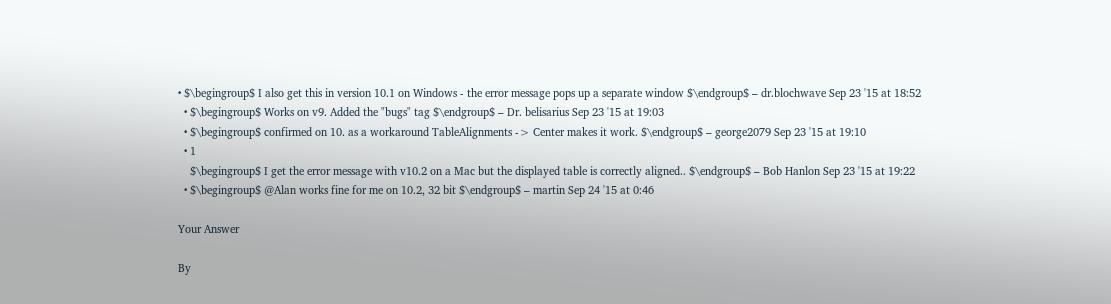• $\begingroup$ I also get this in version 10.1 on Windows - the error message pops up a separate window $\endgroup$ – dr.blochwave Sep 23 '15 at 18:52
  • $\begingroup$ Works on v9. Added the "bugs" tag $\endgroup$ – Dr. belisarius Sep 23 '15 at 19:03
  • $\begingroup$ confirmed on 10. as a workaround TableAlignments -> Center makes it work. $\endgroup$ – george2079 Sep 23 '15 at 19:10
  • 1
    $\begingroup$ I get the error message with v10.2 on a Mac but the displayed table is correctly aligned.. $\endgroup$ – Bob Hanlon Sep 23 '15 at 19:22
  • $\begingroup$ @Alan works fine for me on 10.2, 32 bit $\endgroup$ – martin Sep 24 '15 at 0:46

Your Answer

By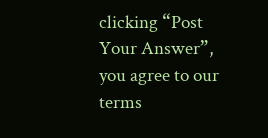clicking “Post Your Answer”, you agree to our terms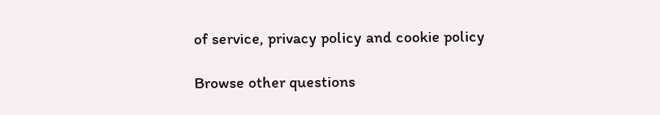of service, privacy policy and cookie policy

Browse other questions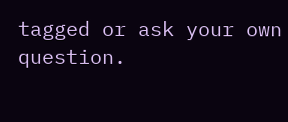tagged or ask your own question.